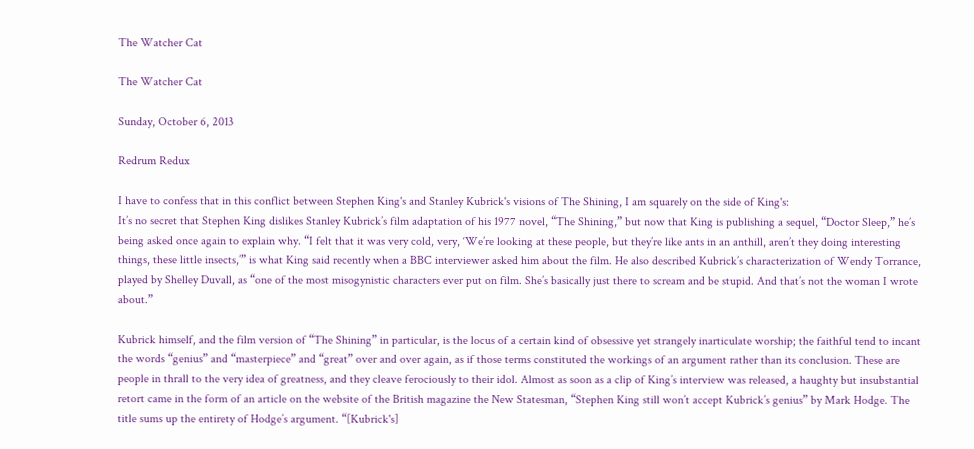The Watcher Cat

The Watcher Cat

Sunday, October 6, 2013

Redrum Redux

I have to confess that in this conflict between Stephen King's and Stanley Kubrick's visions of The Shining, I am squarely on the side of King's:
It’s no secret that Stephen King dislikes Stanley Kubrick’s film adaptation of his 1977 novel, “The Shining,” but now that King is publishing a sequel, “Doctor Sleep,” he’s being asked once again to explain why. “I felt that it was very cold, very, ‘We’re looking at these people, but they’re like ants in an anthill, aren’t they doing interesting things, these little insects,’” is what King said recently when a BBC interviewer asked him about the film. He also described Kubrick’s characterization of Wendy Torrance, played by Shelley Duvall, as “one of the most misogynistic characters ever put on film. She’s basically just there to scream and be stupid. And that’s not the woman I wrote about.”

Kubrick himself, and the film version of “The Shining” in particular, is the locus of a certain kind of obsessive yet strangely inarticulate worship; the faithful tend to incant the words “genius” and “masterpiece” and “great” over and over again, as if those terms constituted the workings of an argument rather than its conclusion. These are people in thrall to the very idea of greatness, and they cleave ferociously to their idol. Almost as soon as a clip of King’s interview was released, a haughty but insubstantial retort came in the form of an article on the website of the British magazine the New Statesman, “Stephen King still won’t accept Kubrick’s genius” by Mark Hodge. The title sums up the entirety of Hodge’s argument. “[Kubrick's]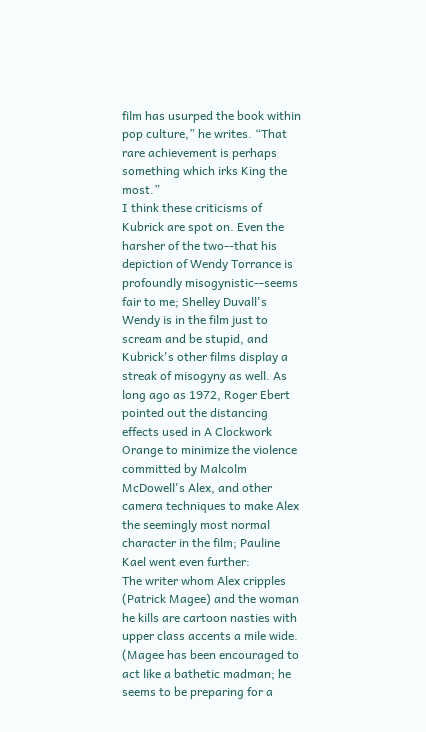film has usurped the book within pop culture,” he writes. “That rare achievement is perhaps something which irks King the most.”
I think these criticisms of Kubrick are spot on. Even the harsher of the two--that his depiction of Wendy Torrance is profoundly misogynistic--seems fair to me; Shelley Duvall's Wendy is in the film just to scream and be stupid, and Kubrick's other films display a streak of misogyny as well. As long ago as 1972, Roger Ebert pointed out the distancing effects used in A Clockwork Orange to minimize the violence committed by Malcolm McDowell's Alex, and other camera techniques to make Alex the seemingly most normal character in the film; Pauline Kael went even further:
The writer whom Alex cripples (Patrick Magee) and the woman he kills are cartoon nasties with upper class accents a mile wide. (Magee has been encouraged to act like a bathetic madman; he seems to be preparing for a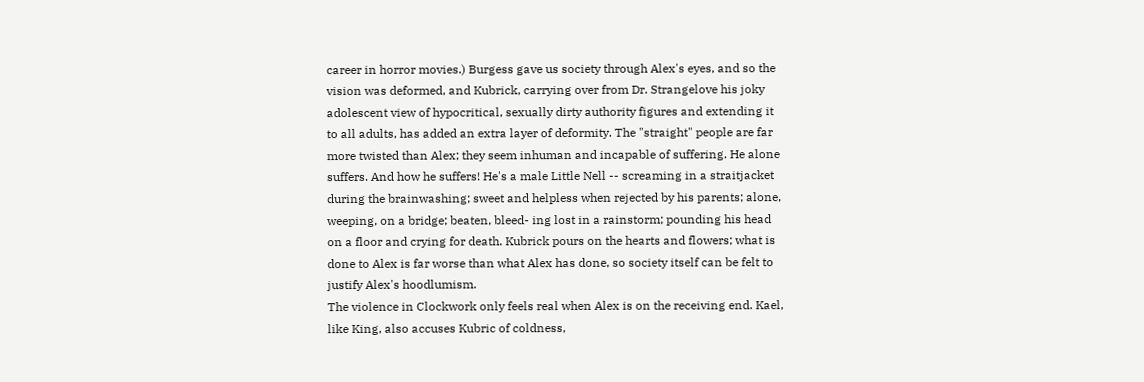career in horror movies.) Burgess gave us society through Alex's eyes, and so the vision was deformed, and Kubrick, carrying over from Dr. Strangelove his joky adolescent view of hypocritical, sexually dirty authority figures and extending it to all adults, has added an extra layer of deformity. The "straight" people are far more twisted than Alex; they seem inhuman and incapable of suffering. He alone suffers. And how he suffers! He's a male Little Nell -- screaming in a straitjacket during the brainwashing; sweet and helpless when rejected by his parents; alone, weeping, on a bridge; beaten, bleed- ing lost in a rainstorm; pounding his head on a floor and crying for death. Kubrick pours on the hearts and flowers; what is done to Alex is far worse than what Alex has done, so society itself can be felt to justify Alex's hoodlumism.
The violence in Clockwork only feels real when Alex is on the receiving end. Kael, like King, also accuses Kubric of coldness,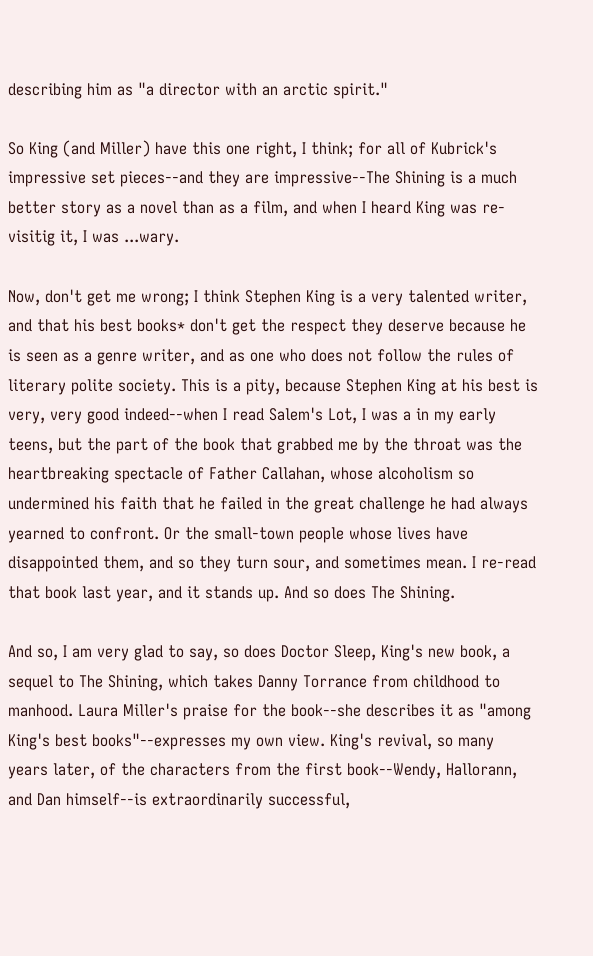describing him as "a director with an arctic spirit."

So King (and Miller) have this one right, I think; for all of Kubrick's impressive set pieces--and they are impressive--The Shining is a much better story as a novel than as a film, and when I heard King was re-visitig it, I was ...wary.

Now, don't get me wrong; I think Stephen King is a very talented writer, and that his best books* don't get the respect they deserve because he is seen as a genre writer, and as one who does not follow the rules of literary polite society. This is a pity, because Stephen King at his best is very, very good indeed--when I read Salem's Lot, I was a in my early teens, but the part of the book that grabbed me by the throat was the heartbreaking spectacle of Father Callahan, whose alcoholism so undermined his faith that he failed in the great challenge he had always yearned to confront. Or the small-town people whose lives have disappointed them, and so they turn sour, and sometimes mean. I re-read that book last year, and it stands up. And so does The Shining.

And so, I am very glad to say, so does Doctor Sleep, King's new book, a sequel to The Shining, which takes Danny Torrance from childhood to manhood. Laura Miller's praise for the book--she describes it as "among King's best books"--expresses my own view. King's revival, so many years later, of the characters from the first book--Wendy, Hallorann, and Dan himself--is extraordinarily successful,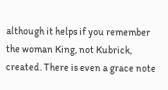although it helps if you remember the woman King, not Kubrick, created. There is even a grace note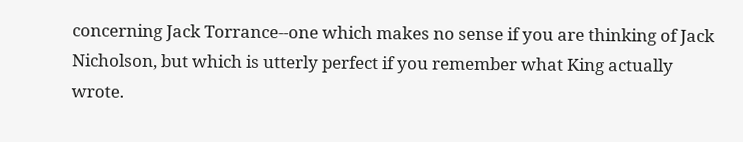concerning Jack Torrance--one which makes no sense if you are thinking of Jack Nicholson, but which is utterly perfect if you remember what King actually wrote.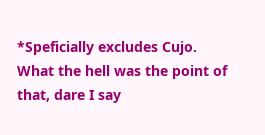*Speficially excludes Cujo. What the hell was the point of that, dare I say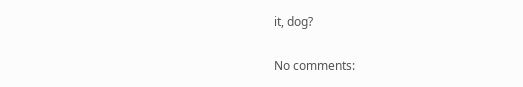it, dog?

No comments: